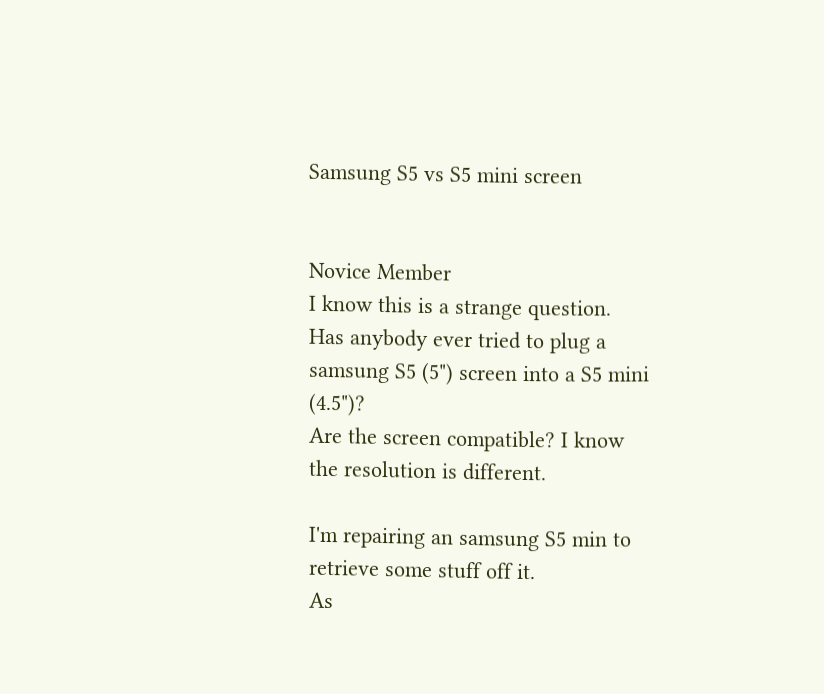Samsung S5 vs S5 mini screen


Novice Member
I know this is a strange question.
Has anybody ever tried to plug a samsung S5 (5") screen into a S5 mini (4.5")?
Are the screen compatible? I know the resolution is different.

I'm repairing an samsung S5 min to retrieve some stuff off it.
As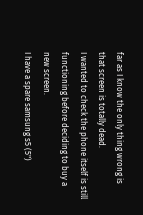far as I know the only thing wrong is that screen is totally dead.
I wanted to check the phone itself is still functioning before deciding to buy a new screen.
I have a spare samsung s5 (5")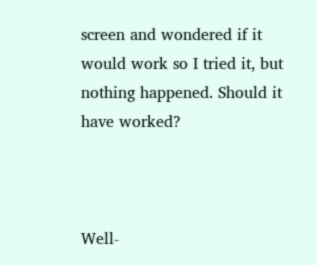screen and wondered if it would work so I tried it, but nothing happened. Should it have worked?



Well-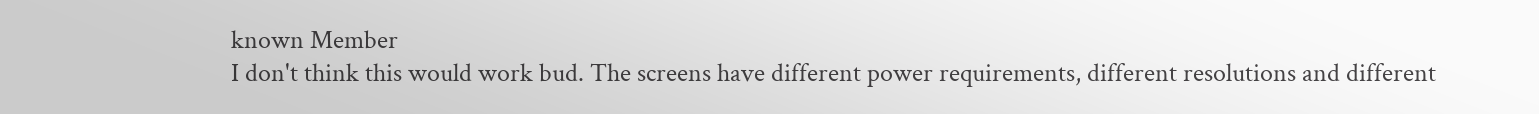known Member
I don't think this would work bud. The screens have different power requirements, different resolutions and different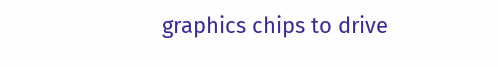graphics chips to drive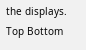the displays.
Top Bottom